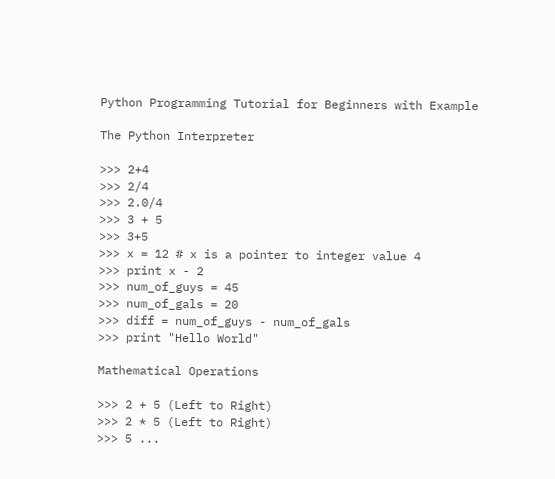Python Programming Tutorial for Beginners with Example

The Python Interpreter

>>> 2+4
>>> 2/4
>>> 2.0/4
>>> 3 + 5
>>> 3+5
>>> x = 12 # x is a pointer to integer value 4
>>> print x - 2
>>> num_of_guys = 45
>>> num_of_gals = 20
>>> diff = num_of_guys - num_of_gals
>>> print "Hello World"

Mathematical Operations

>>> 2 + 5 (Left to Right)
>>> 2 * 5 (Left to Right)
>>> 5 ...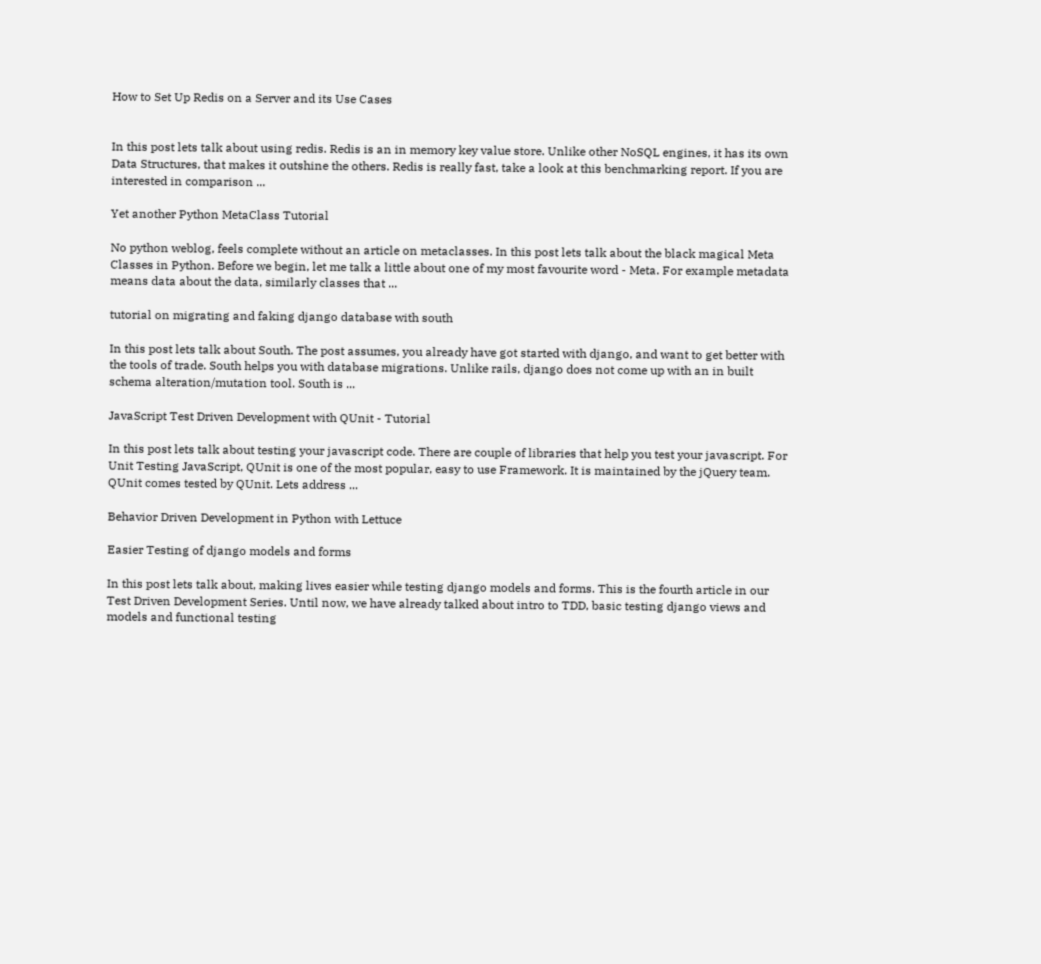How to Set Up Redis on a Server and its Use Cases


In this post lets talk about using redis. Redis is an in memory key value store. Unlike other NoSQL engines, it has its own Data Structures, that makes it outshine the others. Redis is really fast, take a look at this benchmarking report. If you are interested in comparison ...

Yet another Python MetaClass Tutorial

No python weblog, feels complete without an article on metaclasses. In this post lets talk about the black magical Meta Classes in Python. Before we begin, let me talk a little about one of my most favourite word - Meta. For example metadata means data about the data, similarly classes that ...

tutorial on migrating and faking django database with south

In this post lets talk about South. The post assumes, you already have got started with django, and want to get better with the tools of trade. South helps you with database migrations. Unlike rails, django does not come up with an in built schema alteration/mutation tool. South is ...

JavaScript Test Driven Development with QUnit - Tutorial

In this post lets talk about testing your javascript code. There are couple of libraries that help you test your javascript. For Unit Testing JavaScript, QUnit is one of the most popular, easy to use Framework. It is maintained by the jQuery team. QUnit comes tested by QUnit. Lets address ...

Behavior Driven Development in Python with Lettuce

Easier Testing of django models and forms

In this post lets talk about, making lives easier while testing django models and forms. This is the fourth article in our Test Driven Development Series. Until now, we have already talked about intro to TDD, basic testing django views and models and functional testing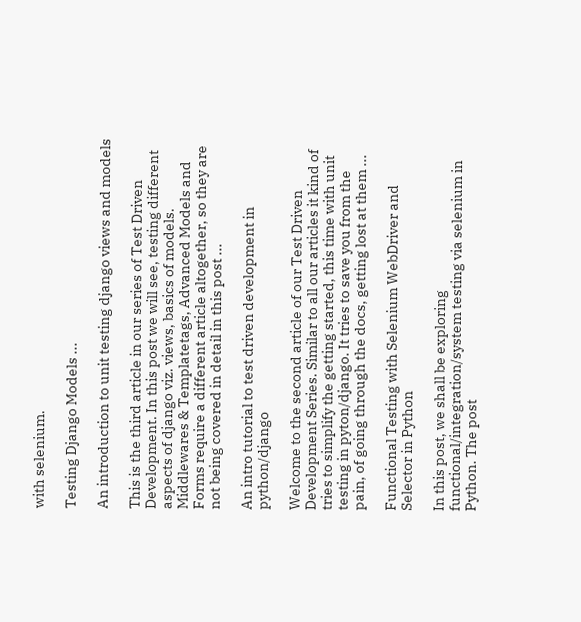with selenium.

Testing Django Models ...

An introduction to unit testing django views and models

This is the third article in our series of Test Driven Development. In this post we will see, testing different aspects of django viz. views, basics of models. Middlewares & Templatetags, Advanced Models and Forms require a different article altogether, so they are not being covered in detail in this post ...

An intro tutorial to test driven development in python/django

Welcome to the second article of our Test Driven Development Series. Similar to all our articles it kind of tries to simplify the getting started, this time with unit testing in pyton/django. It tries to save you from the pain, of going through the docs, getting lost at them ...

Functional Testing with Selenium WebDriver and Selector in Python

In this post, we shall be exploring functional/integration/system testing via selenium in Python. The post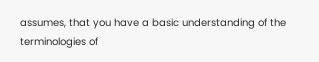assumes, that you have a basic understanding of the terminologies of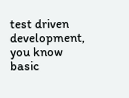test driven development, you know basic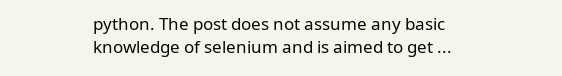python. The post does not assume any basic knowledge of selenium and is aimed to get ...